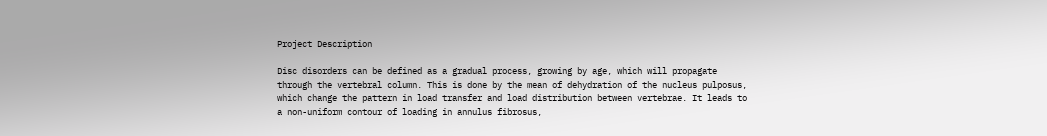Project Description

Disc disorders can be defined as a gradual process, growing by age, which will propagate through the vertebral column. This is done by the mean of dehydration of the nucleus pulposus, which change the pattern in load transfer and load distribution between vertebrae. It leads to a non-uniform contour of loading in annulus fibrosus,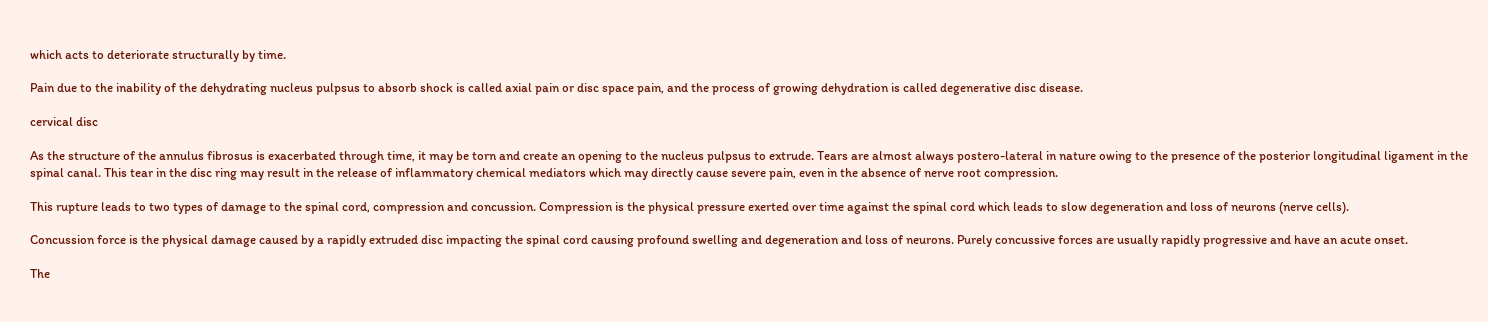which acts to deteriorate structurally by time.

Pain due to the inability of the dehydrating nucleus pulpsus to absorb shock is called axial pain or disc space pain, and the process of growing dehydration is called degenerative disc disease.

cervical disc

As the structure of the annulus fibrosus is exacerbated through time, it may be torn and create an opening to the nucleus pulpsus to extrude. Tears are almost always postero-lateral in nature owing to the presence of the posterior longitudinal ligament in the spinal canal. This tear in the disc ring may result in the release of inflammatory chemical mediators which may directly cause severe pain, even in the absence of nerve root compression.

This rupture leads to two types of damage to the spinal cord, compression and concussion. Compression is the physical pressure exerted over time against the spinal cord which leads to slow degeneration and loss of neurons (nerve cells).

Concussion force is the physical damage caused by a rapidly extruded disc impacting the spinal cord causing profound swelling and degeneration and loss of neurons. Purely concussive forces are usually rapidly progressive and have an acute onset.

The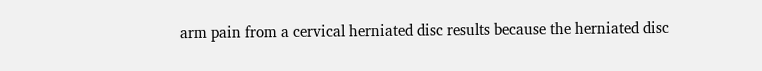arm pain from a cervical herniated disc results because the herniated disc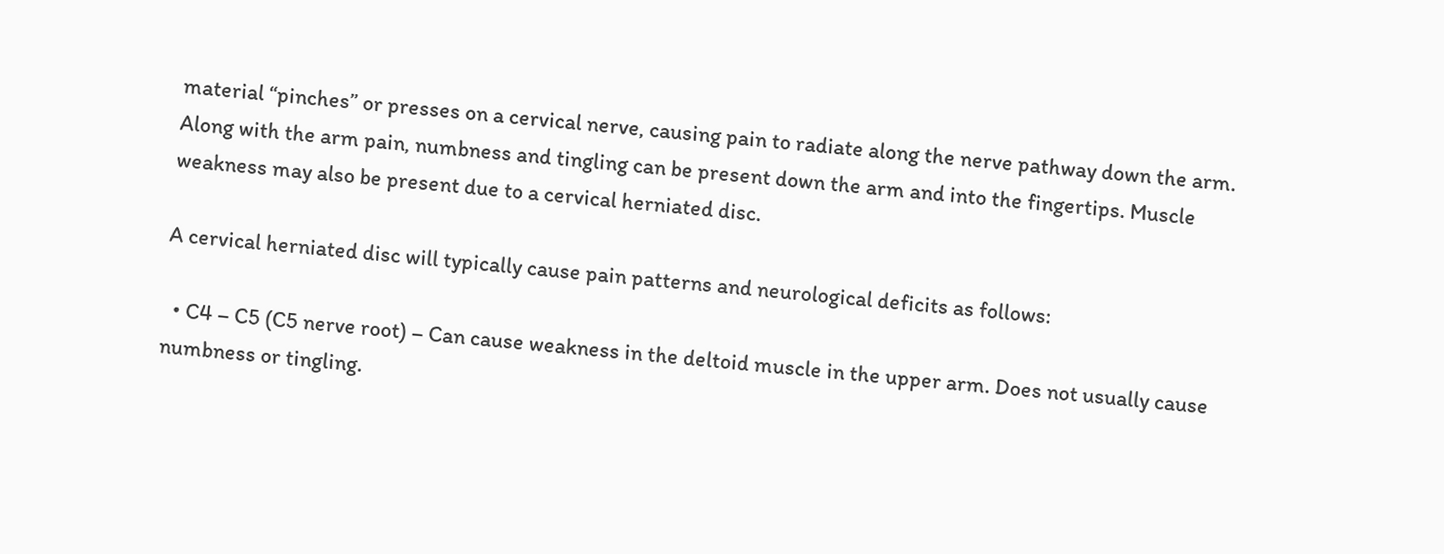material “pinches” or presses on a cervical nerve, causing pain to radiate along the nerve pathway down the arm. Along with the arm pain, numbness and tingling can be present down the arm and into the fingertips. Muscle weakness may also be present due to a cervical herniated disc.

A cervical herniated disc will typically cause pain patterns and neurological deficits as follows:

  • C4 – C5 (C5 nerve root) – Can cause weakness in the deltoid muscle in the upper arm. Does not usually cause numbness or tingling.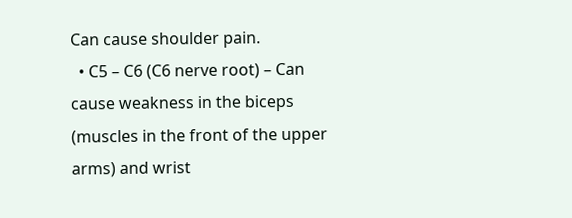Can cause shoulder pain.
  • C5 – C6 (C6 nerve root) – Can cause weakness in the biceps (muscles in the front of the upper arms) and wrist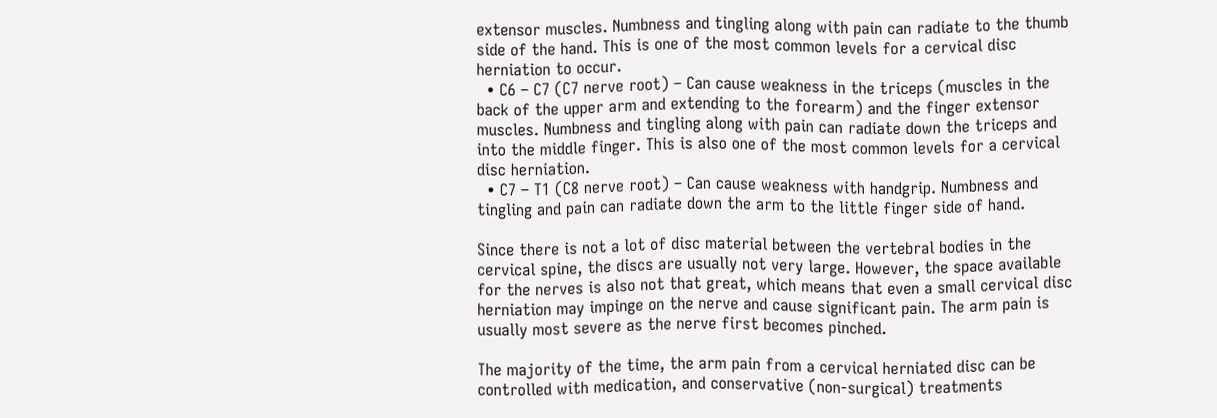extensor muscles. Numbness and tingling along with pain can radiate to the thumb side of the hand. This is one of the most common levels for a cervical disc herniation to occur.
  • C6 – C7 (C7 nerve root) – Can cause weakness in the triceps (muscles in the back of the upper arm and extending to the forearm) and the finger extensor muscles. Numbness and tingling along with pain can radiate down the triceps and into the middle finger. This is also one of the most common levels for a cervical disc herniation.
  • C7 – T1 (C8 nerve root) – Can cause weakness with handgrip. Numbness and tingling and pain can radiate down the arm to the little finger side of hand.

Since there is not a lot of disc material between the vertebral bodies in the cervical spine, the discs are usually not very large. However, the space available for the nerves is also not that great, which means that even a small cervical disc herniation may impinge on the nerve and cause significant pain. The arm pain is usually most severe as the nerve first becomes pinched.

The majority of the time, the arm pain from a cervical herniated disc can be controlled with medication, and conservative (non-surgical) treatments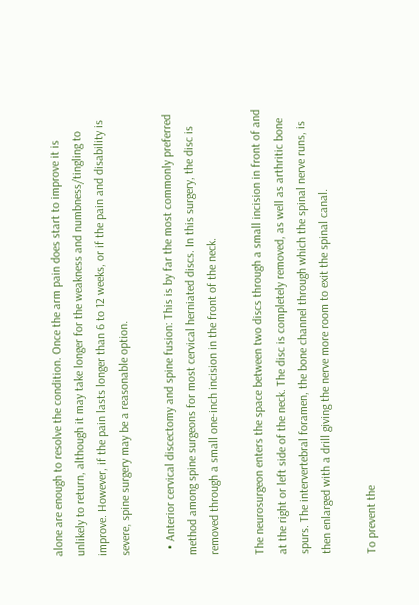alone are enough to resolve the condition. Once the arm pain does start to improve it is unlikely to return, although it may take longer for the weakness and numbness/tingling to improve. However, if the pain lasts longer than 6 to 12 weeks, or if the pain and disability is severe, spine surgery may be a reasonable option.

  • Anterior cervical discectomy and spine fusion: This is by far the most commonly preferred method among spine surgeons for most cervical herniated discs. In this surgery, the disc is removed through a small one-inch incision in the front of the neck.

The neurosurgeon enters the space between two discs through a small incision in front of and at the right or left side of the neck. The disc is completely removed, as well as arthritic bone spurs. The intervertebral foramen, the bone channel through which the spinal nerve runs, is then enlarged with a drill giving the nerve more room to exit the spinal canal.

To prevent the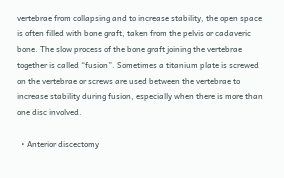vertebrae from collapsing and to increase stability, the open space is often filled with bone graft, taken from the pelvis or cadaveric bone. The slow process of the bone graft joining the vertebrae together is called “fusion”. Sometimes a titanium plate is screwed on the vertebrae or screws are used between the vertebrae to increase stability during fusion, especially when there is more than one disc involved.

  • Anterior discectomy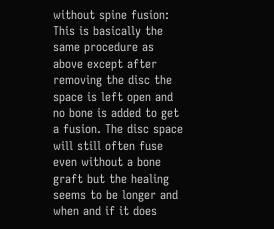without spine fusion: This is basically the same procedure as above except after removing the disc the space is left open and no bone is added to get a fusion. The disc space will still often fuse even without a bone graft but the healing seems to be longer and when and if it does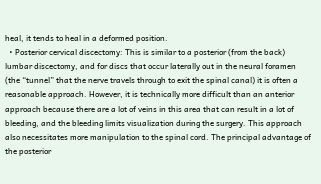heal, it tends to heal in a deformed position.
  • Posterior cervical discectomy: This is similar to a posterior (from the back) lumbar discectomy, and for discs that occur laterally out in the neural foramen (the “tunnel” that the nerve travels through to exit the spinal canal) it is often a reasonable approach. However, it is technically more difficult than an anterior approach because there are a lot of veins in this area that can result in a lot of bleeding, and the bleeding limits visualization during the surgery. This approach also necessitates more manipulation to the spinal cord. The principal advantage of the posterior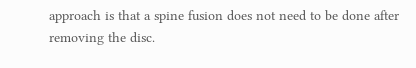approach is that a spine fusion does not need to be done after removing the disc.